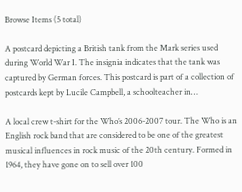Browse Items (5 total)

A postcard depicting a British tank from the Mark series used during World War I. The insignia indicates that the tank was captured by German forces. This postcard is part of a collection of postcards kept by Lucile Campbell, a schoolteacher in…

A local crew t-shirt for the Who’s 2006-2007 tour. The Who is an English rock band that are considered to be one of the greatest musical influences in rock music of the 20th century. Formed in 1964, they have gone on to sell over 100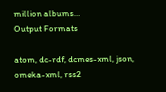million albums…
Output Formats

atom, dc-rdf, dcmes-xml, json, omeka-xml, rss2